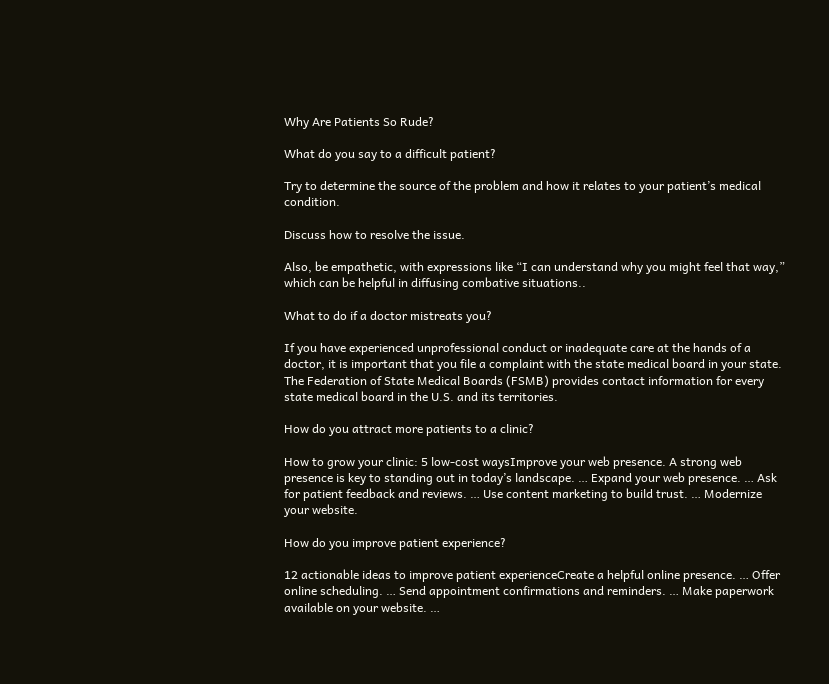Why Are Patients So Rude?

What do you say to a difficult patient?

Try to determine the source of the problem and how it relates to your patient’s medical condition.

Discuss how to resolve the issue.

Also, be empathetic, with expressions like “I can understand why you might feel that way,” which can be helpful in diffusing combative situations..

What to do if a doctor mistreats you?

If you have experienced unprofessional conduct or inadequate care at the hands of a doctor, it is important that you file a complaint with the state medical board in your state. The Federation of State Medical Boards (FSMB) provides contact information for every state medical board in the U.S. and its territories.

How do you attract more patients to a clinic?

How to grow your clinic: 5 low-cost waysImprove your web presence. A strong web presence is key to standing out in today’s landscape. … Expand your web presence. … Ask for patient feedback and reviews. … Use content marketing to build trust. … Modernize your website.

How do you improve patient experience?

12 actionable ideas to improve patient experienceCreate a helpful online presence. … Offer online scheduling. … Send appointment confirmations and reminders. … Make paperwork available on your website. …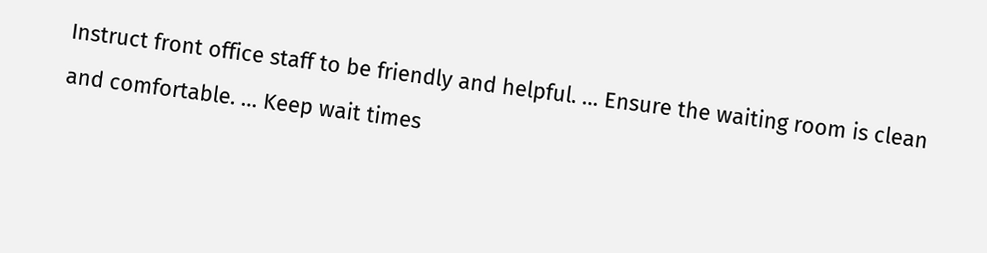Instruct front office staff to be friendly and helpful. … Ensure the waiting room is clean and comfortable. … Keep wait times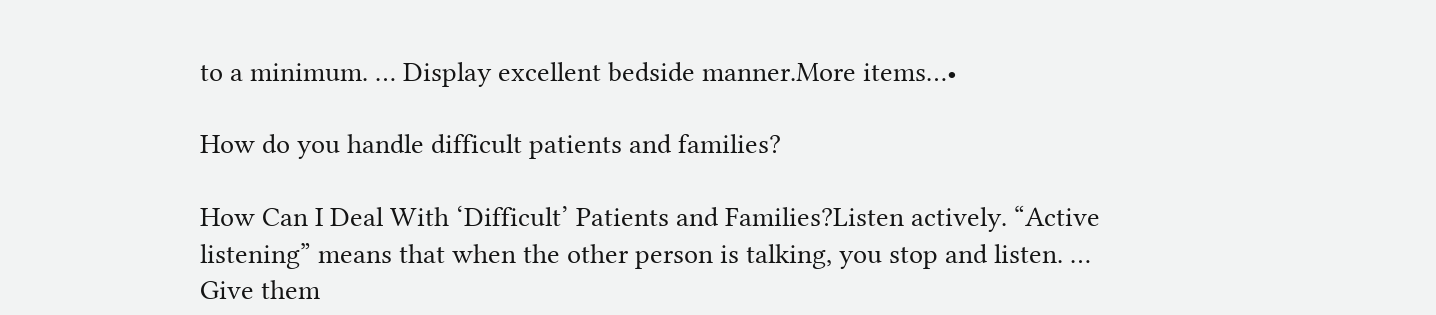to a minimum. … Display excellent bedside manner.More items…•

How do you handle difficult patients and families?

How Can I Deal With ‘Difficult’ Patients and Families?Listen actively. “Active listening” means that when the other person is talking, you stop and listen. … Give them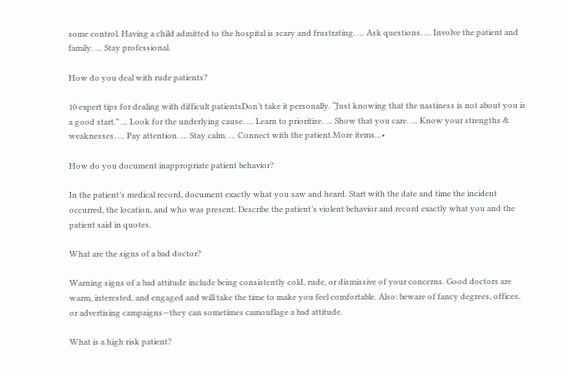some control. Having a child admitted to the hospital is scary and frustrating. … Ask questions. … Involve the patient and family. … Stay professional.

How do you deal with rude patients?

10 expert tips for dealing with difficult patientsDon’t take it personally. “Just knowing that the nastiness is not about you is a good start.” … Look for the underlying cause. … Learn to prioritize. … Show that you care. … Know your strengths & weaknesses. … Pay attention. … Stay calm. … Connect with the patient.More items…•

How do you document inappropriate patient behavior?

In the patient’s medical record, document exactly what you saw and heard. Start with the date and time the incident occurred, the location, and who was present. Describe the patient’s violent behavior and record exactly what you and the patient said in quotes.

What are the signs of a bad doctor?

Warning signs of a bad attitude include being consistently cold, rude, or dismissive of your concerns. Good doctors are warm, interested, and engaged and will take the time to make you feel comfortable. Also: beware of fancy degrees, offices, or advertising campaigns—they can sometimes camouflage a bad attitude.

What is a high risk patient?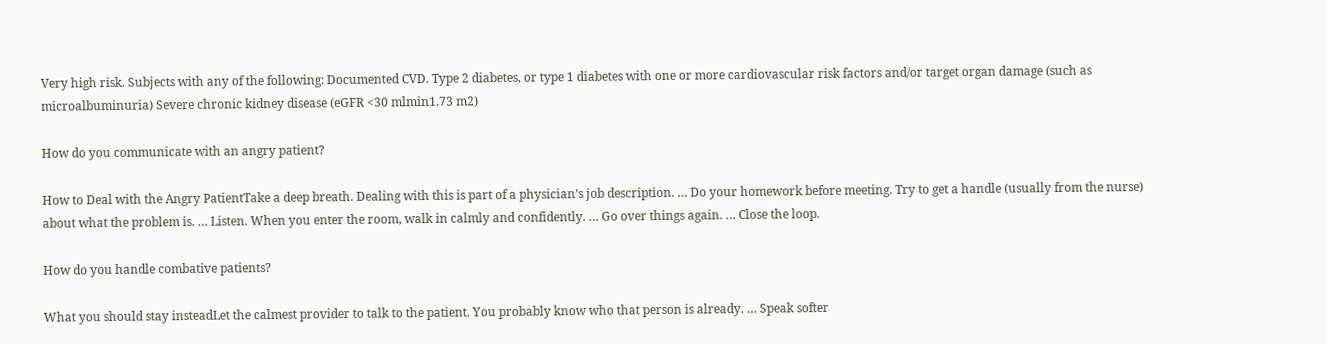Very high risk. Subjects with any of the following: Documented CVD. Type 2 diabetes, or type 1 diabetes with one or more cardiovascular risk factors and/or target organ damage (such as microalbuminuria) Severe chronic kidney disease (eGFR <30 mlmin1.73 m2)

How do you communicate with an angry patient?

How to Deal with the Angry PatientTake a deep breath. Dealing with this is part of a physician’s job description. … Do your homework before meeting. Try to get a handle (usually from the nurse) about what the problem is. … Listen. When you enter the room, walk in calmly and confidently. … Go over things again. … Close the loop.

How do you handle combative patients?

What you should stay insteadLet the calmest provider to talk to the patient. You probably know who that person is already. … Speak softer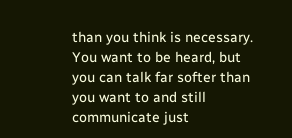than you think is necessary. You want to be heard, but you can talk far softer than you want to and still communicate just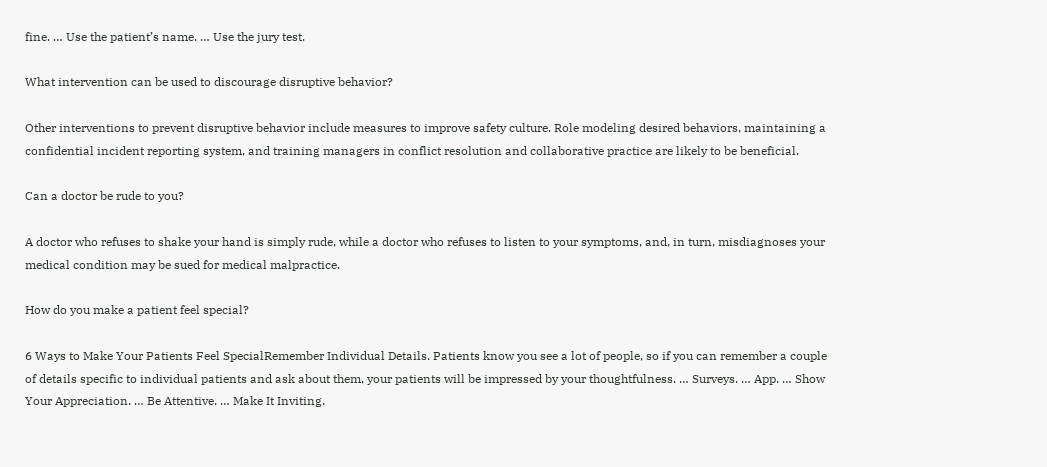fine. … Use the patient’s name. … Use the jury test.

What intervention can be used to discourage disruptive behavior?

Other interventions to prevent disruptive behavior include measures to improve safety culture. Role modeling desired behaviors, maintaining a confidential incident reporting system, and training managers in conflict resolution and collaborative practice are likely to be beneficial.

Can a doctor be rude to you?

A doctor who refuses to shake your hand is simply rude, while a doctor who refuses to listen to your symptoms, and, in turn, misdiagnoses your medical condition may be sued for medical malpractice.

How do you make a patient feel special?

6 Ways to Make Your Patients Feel SpecialRemember Individual Details. Patients know you see a lot of people, so if you can remember a couple of details specific to individual patients and ask about them, your patients will be impressed by your thoughtfulness. … Surveys. … App. … Show Your Appreciation. … Be Attentive. … Make It Inviting.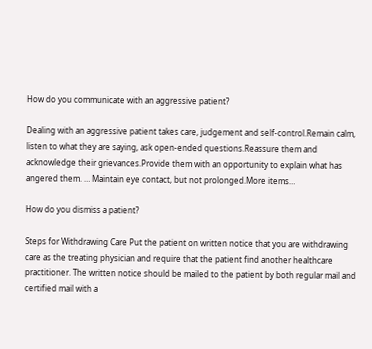How do you communicate with an aggressive patient?

Dealing with an aggressive patient takes care, judgement and self-control.Remain calm, listen to what they are saying, ask open-ended questions.Reassure them and acknowledge their grievances.Provide them with an opportunity to explain what has angered them. … Maintain eye contact, but not prolonged.More items…

How do you dismiss a patient?

Steps for Withdrawing Care Put the patient on written notice that you are withdrawing care as the treating physician and require that the patient find another healthcare practitioner. The written notice should be mailed to the patient by both regular mail and certified mail with a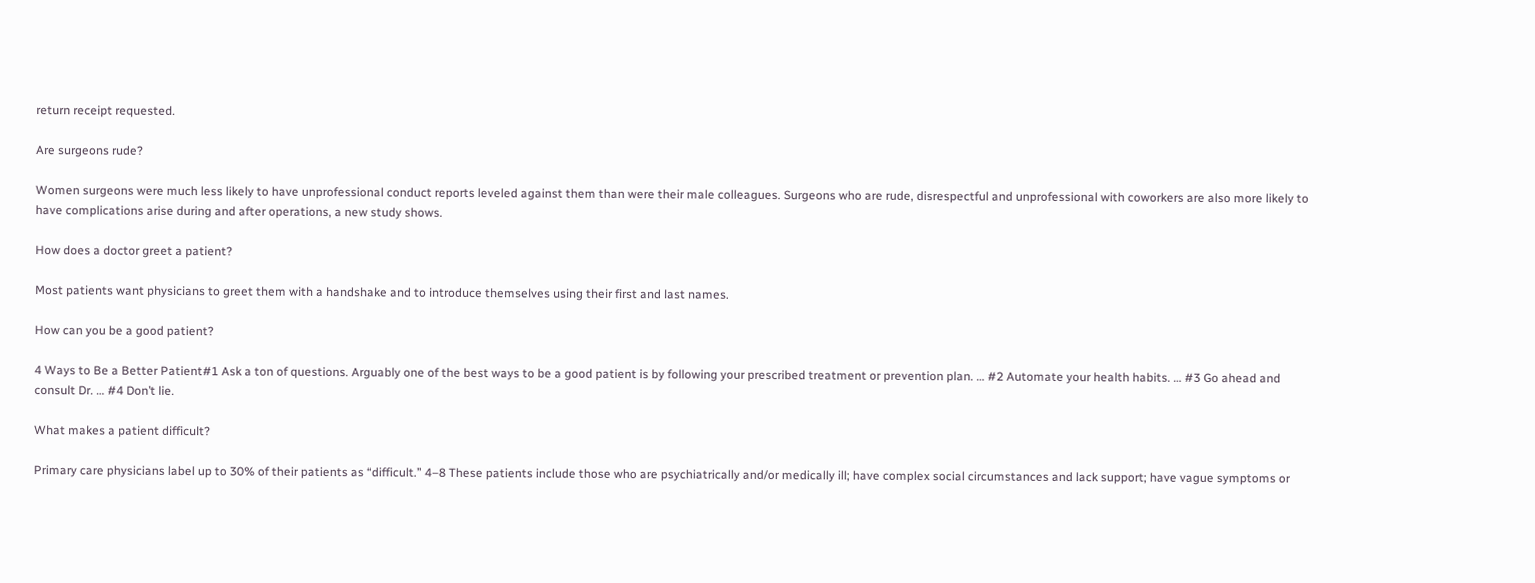return receipt requested.

Are surgeons rude?

Women surgeons were much less likely to have unprofessional conduct reports leveled against them than were their male colleagues. Surgeons who are rude, disrespectful and unprofessional with coworkers are also more likely to have complications arise during and after operations, a new study shows.

How does a doctor greet a patient?

Most patients want physicians to greet them with a handshake and to introduce themselves using their first and last names.

How can you be a good patient?

4 Ways to Be a Better Patient#1 Ask a ton of questions. Arguably one of the best ways to be a good patient is by following your prescribed treatment or prevention plan. … #2 Automate your health habits. … #3 Go ahead and consult Dr. … #4 Don’t lie.

What makes a patient difficult?

Primary care physicians label up to 30% of their patients as “difficult.” 4–8 These patients include those who are psychiatrically and/or medically ill; have complex social circumstances and lack support; have vague symptoms or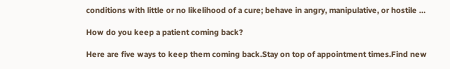conditions with little or no likelihood of a cure; behave in angry, manipulative, or hostile …

How do you keep a patient coming back?

Here are five ways to keep them coming back.Stay on top of appointment times.Find new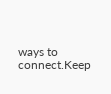ways to connect.Keep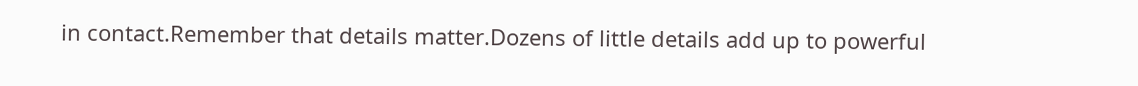in contact.Remember that details matter.Dozens of little details add up to powerful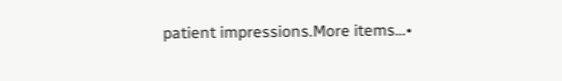patient impressions.More items…•